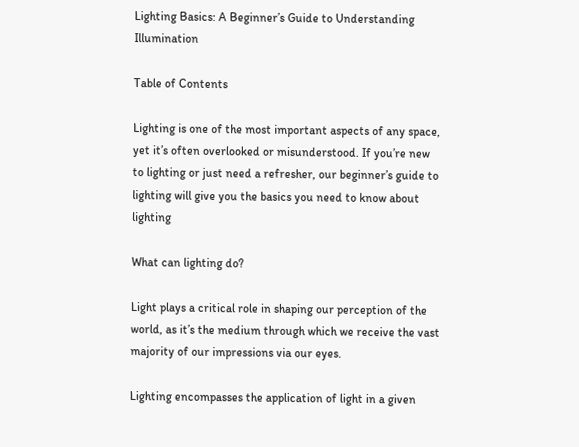Lighting Basics: A Beginner’s Guide to Understanding Illumination

Table of Contents

Lighting is one of the most important aspects of any space, yet it’s often overlooked or misunderstood. If you’re new to lighting or just need a refresher, our beginner’s guide to lighting will give you the basics you need to know about lighting

What can lighting do?

Light plays a critical role in shaping our perception of the world, as it’s the medium through which we receive the vast majority of our impressions via our eyes.

Lighting encompasses the application of light in a given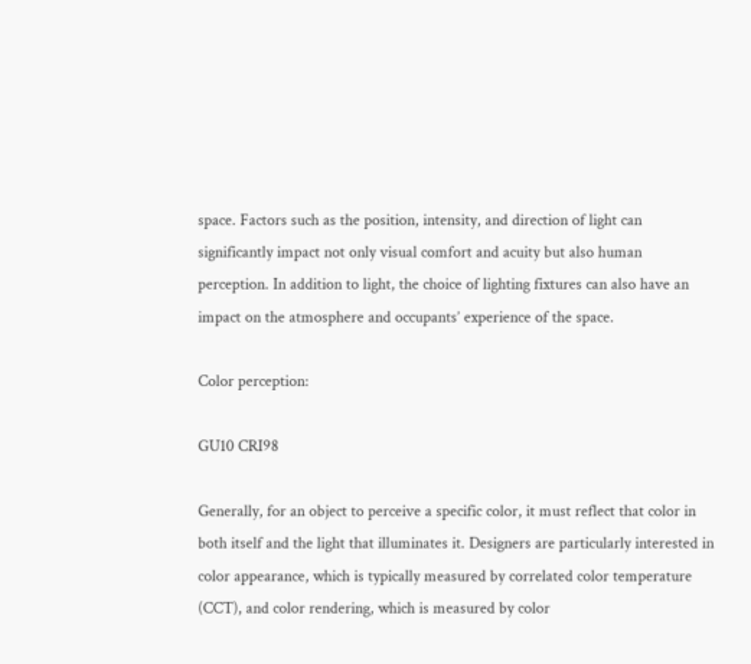space. Factors such as the position, intensity, and direction of light can significantly impact not only visual comfort and acuity but also human perception. In addition to light, the choice of lighting fixtures can also have an impact on the atmosphere and occupants’ experience of the space.

Color perception:

GU10 CRI98

Generally, for an object to perceive a specific color, it must reflect that color in both itself and the light that illuminates it. Designers are particularly interested in color appearance, which is typically measured by correlated color temperature (CCT), and color rendering, which is measured by color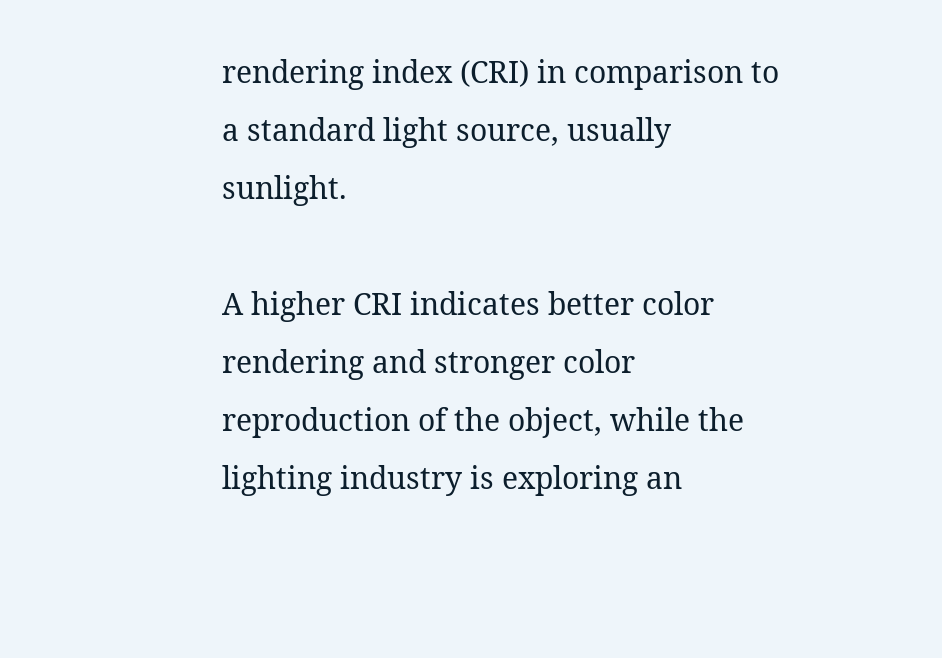rendering index (CRI) in comparison to a standard light source, usually sunlight.

A higher CRI indicates better color rendering and stronger color reproduction of the object, while the lighting industry is exploring an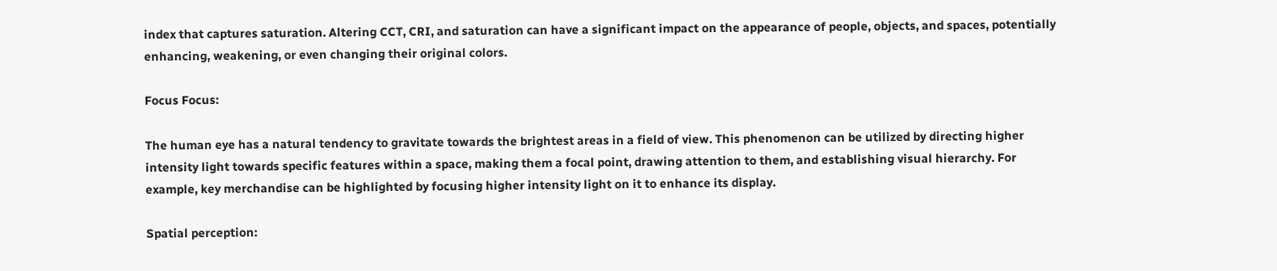index that captures saturation. Altering CCT, CRI, and saturation can have a significant impact on the appearance of people, objects, and spaces, potentially enhancing, weakening, or even changing their original colors.

Focus Focus:

The human eye has a natural tendency to gravitate towards the brightest areas in a field of view. This phenomenon can be utilized by directing higher intensity light towards specific features within a space, making them a focal point, drawing attention to them, and establishing visual hierarchy. For example, key merchandise can be highlighted by focusing higher intensity light on it to enhance its display.

Spatial perception: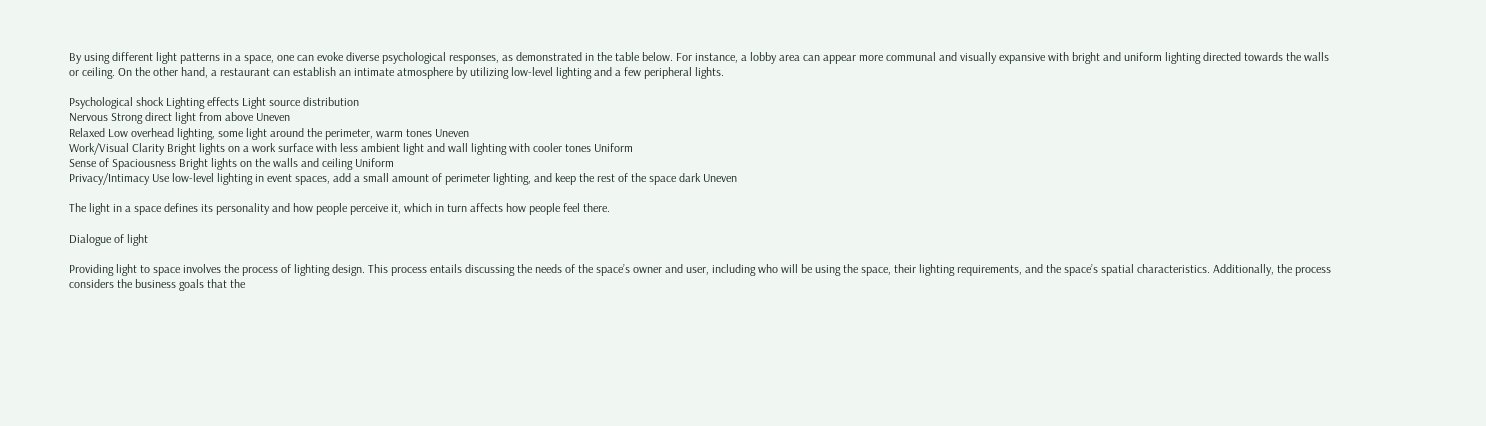By using different light patterns in a space, one can evoke diverse psychological responses, as demonstrated in the table below. For instance, a lobby area can appear more communal and visually expansive with bright and uniform lighting directed towards the walls or ceiling. On the other hand, a restaurant can establish an intimate atmosphere by utilizing low-level lighting and a few peripheral lights.

Psychological shock Lighting effects Light source distribution
Nervous Strong direct light from above Uneven
Relaxed Low overhead lighting, some light around the perimeter, warm tones Uneven
Work/Visual Clarity Bright lights on a work surface with less ambient light and wall lighting with cooler tones Uniform
Sense of Spaciousness Bright lights on the walls and ceiling Uniform
Privacy/Intimacy Use low-level lighting in event spaces, add a small amount of perimeter lighting, and keep the rest of the space dark Uneven

The light in a space defines its personality and how people perceive it, which in turn affects how people feel there.

Dialogue of light

Providing light to space involves the process of lighting design. This process entails discussing the needs of the space’s owner and user, including who will be using the space, their lighting requirements, and the space’s spatial characteristics. Additionally, the process considers the business goals that the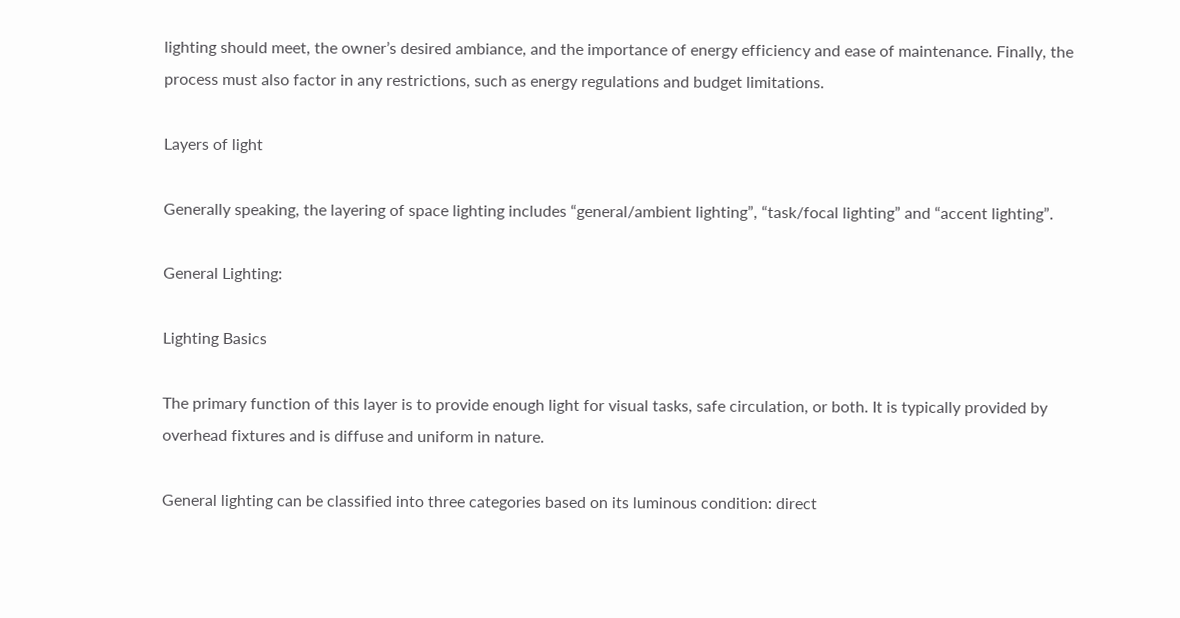lighting should meet, the owner’s desired ambiance, and the importance of energy efficiency and ease of maintenance. Finally, the process must also factor in any restrictions, such as energy regulations and budget limitations.

Layers of light

Generally speaking, the layering of space lighting includes “general/ambient lighting”, “task/focal lighting” and “accent lighting”.

General Lighting:

Lighting Basics

The primary function of this layer is to provide enough light for visual tasks, safe circulation, or both. It is typically provided by overhead fixtures and is diffuse and uniform in nature.

General lighting can be classified into three categories based on its luminous condition: direct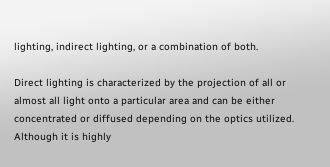lighting, indirect lighting, or a combination of both.

Direct lighting is characterized by the projection of all or almost all light onto a particular area and can be either concentrated or diffused depending on the optics utilized. Although it is highly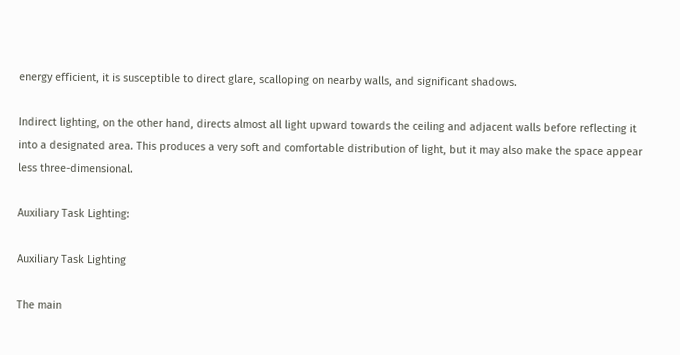energy efficient, it is susceptible to direct glare, scalloping on nearby walls, and significant shadows.

Indirect lighting, on the other hand, directs almost all light upward towards the ceiling and adjacent walls before reflecting it into a designated area. This produces a very soft and comfortable distribution of light, but it may also make the space appear less three-dimensional.

Auxiliary Task Lighting:

Auxiliary Task Lighting

The main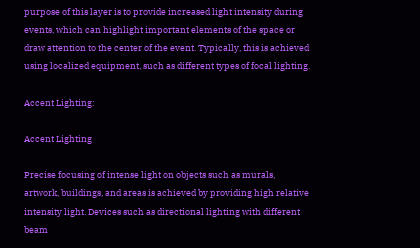purpose of this layer is to provide increased light intensity during events, which can highlight important elements of the space or draw attention to the center of the event. Typically, this is achieved using localized equipment, such as different types of focal lighting.

Accent Lighting:

Accent Lighting

Precise focusing of intense light on objects such as murals, artwork, buildings, and areas is achieved by providing high relative intensity light. Devices such as directional lighting with different beam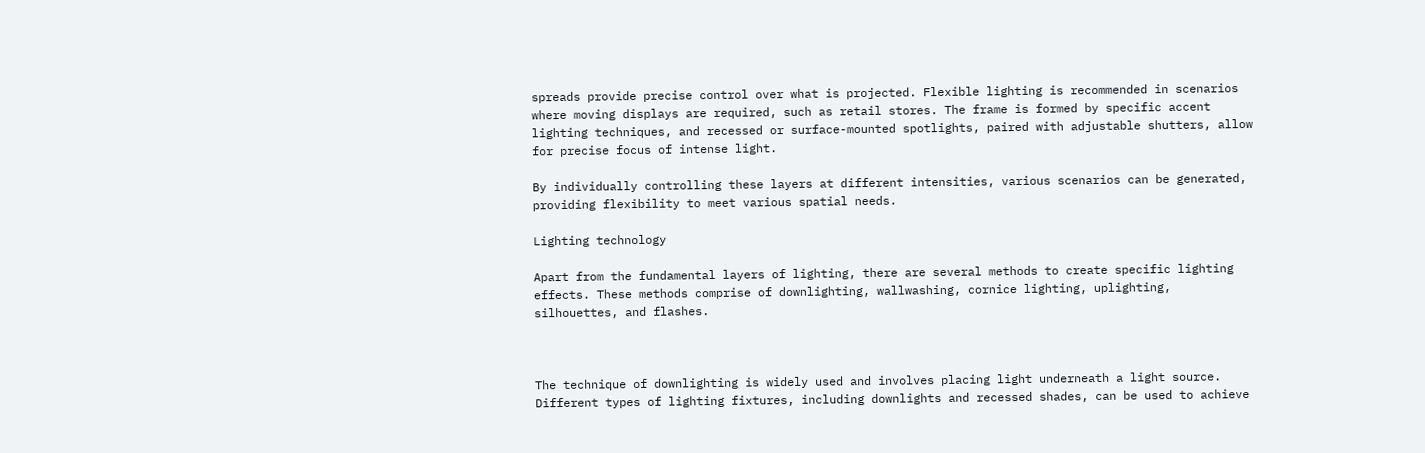spreads provide precise control over what is projected. Flexible lighting is recommended in scenarios where moving displays are required, such as retail stores. The frame is formed by specific accent lighting techniques, and recessed or surface-mounted spotlights, paired with adjustable shutters, allow for precise focus of intense light.

By individually controlling these layers at different intensities, various scenarios can be generated, providing flexibility to meet various spatial needs.

Lighting technology

Apart from the fundamental layers of lighting, there are several methods to create specific lighting effects. These methods comprise of downlighting, wallwashing, cornice lighting, uplighting, silhouettes, and flashes.



The technique of downlighting is widely used and involves placing light underneath a light source. Different types of lighting fixtures, including downlights and recessed shades, can be used to achieve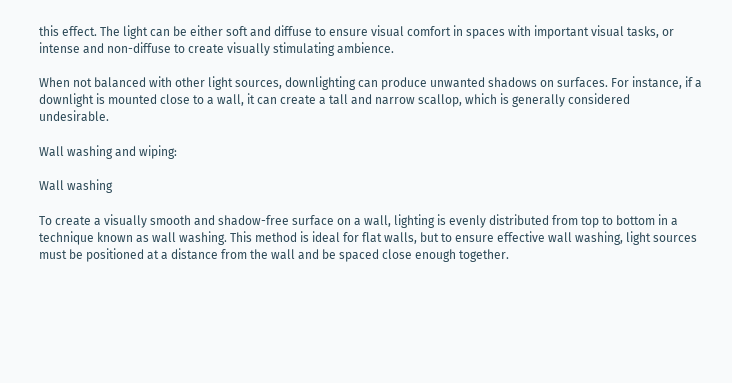this effect. The light can be either soft and diffuse to ensure visual comfort in spaces with important visual tasks, or intense and non-diffuse to create visually stimulating ambience.

When not balanced with other light sources, downlighting can produce unwanted shadows on surfaces. For instance, if a downlight is mounted close to a wall, it can create a tall and narrow scallop, which is generally considered undesirable.

Wall washing and wiping:

Wall washing

To create a visually smooth and shadow-free surface on a wall, lighting is evenly distributed from top to bottom in a technique known as wall washing. This method is ideal for flat walls, but to ensure effective wall washing, light sources must be positioned at a distance from the wall and be spaced close enough together.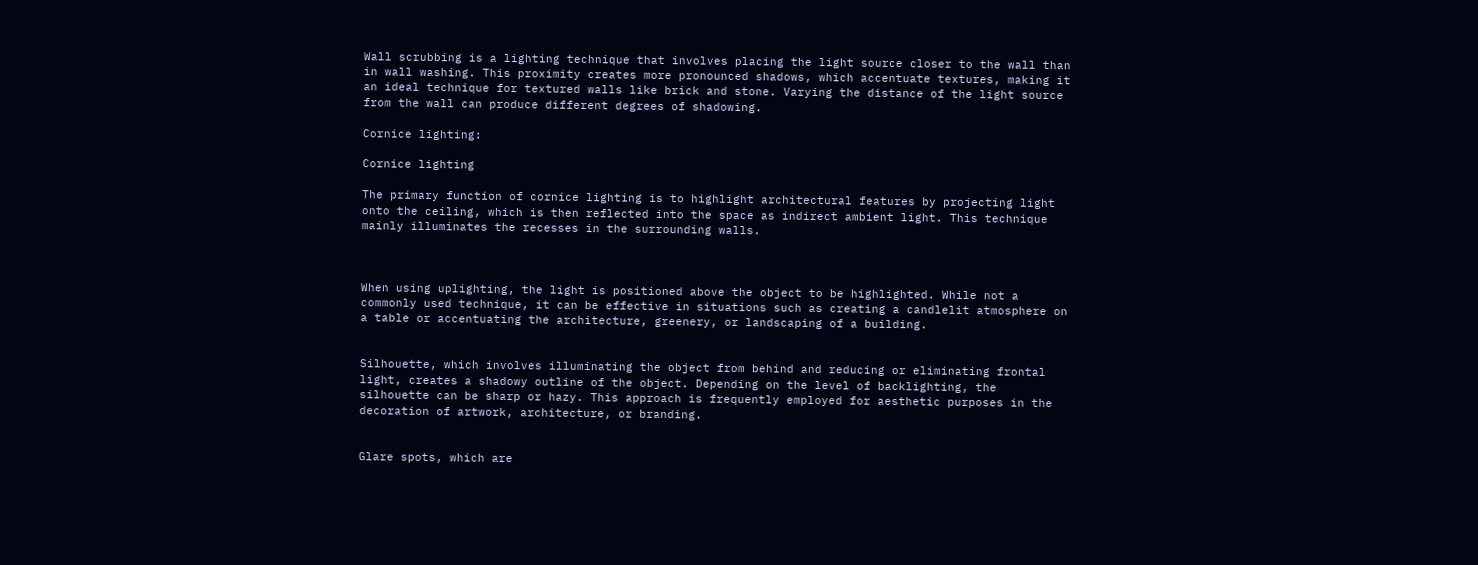Wall scrubbing is a lighting technique that involves placing the light source closer to the wall than in wall washing. This proximity creates more pronounced shadows, which accentuate textures, making it an ideal technique for textured walls like brick and stone. Varying the distance of the light source from the wall can produce different degrees of shadowing.

Cornice lighting:

Cornice lighting

The primary function of cornice lighting is to highlight architectural features by projecting light onto the ceiling, which is then reflected into the space as indirect ambient light. This technique mainly illuminates the recesses in the surrounding walls.



When using uplighting, the light is positioned above the object to be highlighted. While not a commonly used technique, it can be effective in situations such as creating a candlelit atmosphere on a table or accentuating the architecture, greenery, or landscaping of a building.


Silhouette, which involves illuminating the object from behind and reducing or eliminating frontal light, creates a shadowy outline of the object. Depending on the level of backlighting, the silhouette can be sharp or hazy. This approach is frequently employed for aesthetic purposes in the decoration of artwork, architecture, or branding.


Glare spots, which are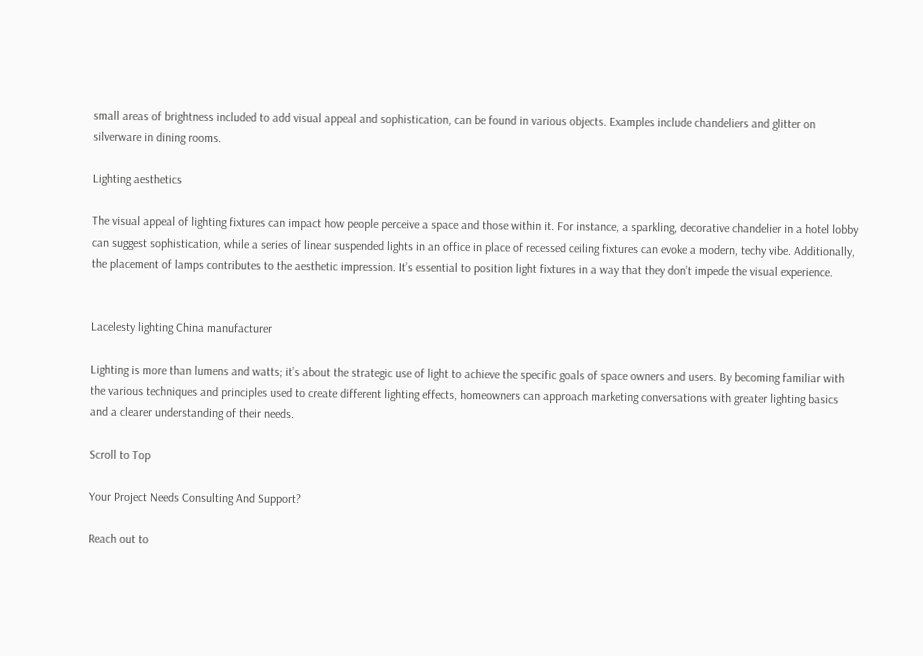small areas of brightness included to add visual appeal and sophistication, can be found in various objects. Examples include chandeliers and glitter on silverware in dining rooms.

Lighting aesthetics

The visual appeal of lighting fixtures can impact how people perceive a space and those within it. For instance, a sparkling, decorative chandelier in a hotel lobby can suggest sophistication, while a series of linear suspended lights in an office in place of recessed ceiling fixtures can evoke a modern, techy vibe. Additionally, the placement of lamps contributes to the aesthetic impression. It’s essential to position light fixtures in a way that they don’t impede the visual experience.


Lacelesty lighting China manufacturer

Lighting is more than lumens and watts; it’s about the strategic use of light to achieve the specific goals of space owners and users. By becoming familiar with the various techniques and principles used to create different lighting effects, homeowners can approach marketing conversations with greater lighting basics and a clearer understanding of their needs.

Scroll to Top

Your Project Needs Consulting And Support?

Reach out to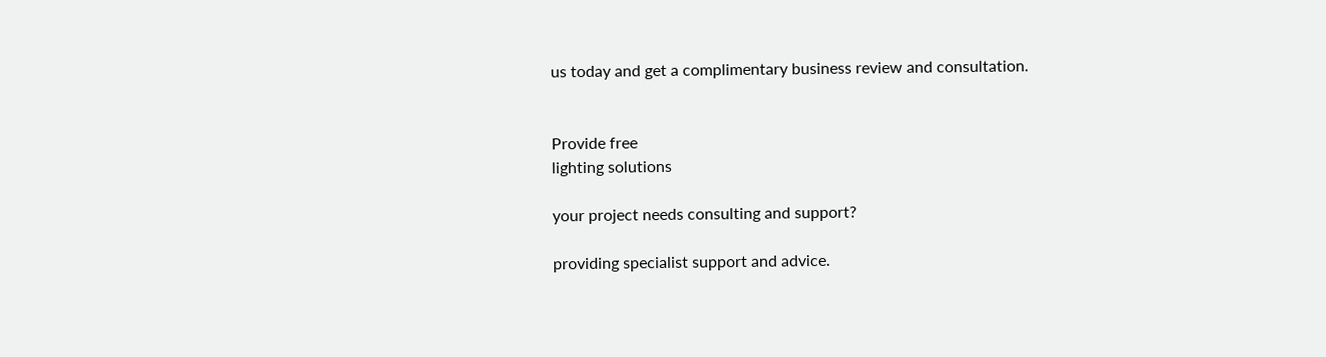us today and get a complimentary business review and consultation.


Provide free
lighting solutions

your project needs consulting and support?

providing specialist support and advice.